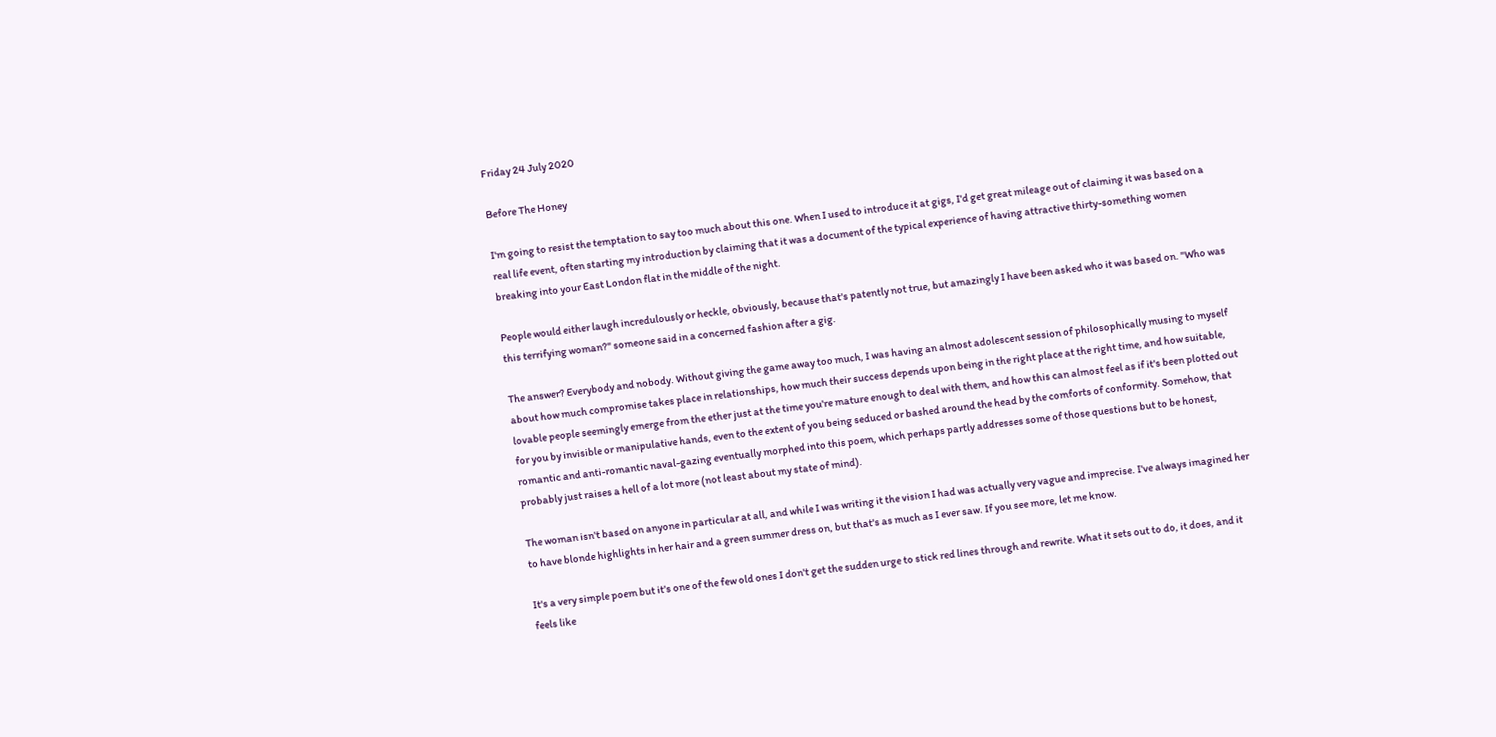Friday 24 July 2020

Before The Honey

I'm going to resist the temptation to say too much about this one. When I used to introduce it at gigs, I'd get great mileage out of claiming it was based on a real life event, often starting my introduction by claiming that it was a document of the typical experience of having attractive thirty-something women breaking into your East London flat in the middle of the night.

People would either laugh incredulously or heckle, obviously, because that's patently not true, but amazingly I have been asked who it was based on. "Who was this terrifying woman?" someone said in a concerned fashion after a gig.

The answer? Everybody and nobody. Without giving the game away too much, I was having an almost adolescent session of philosophically musing to myself about how much compromise takes place in relationships, how much their success depends upon being in the right place at the right time, and how suitable, lovable people seemingly emerge from the ether just at the time you're mature enough to deal with them, and how this can almost feel as if it's been plotted out for you by invisible or manipulative hands, even to the extent of you being seduced or bashed around the head by the comforts of conformity. Somehow, that romantic and anti-romantic naval-gazing eventually morphed into this poem, which perhaps partly addresses some of those questions but to be honest, probably just raises a hell of a lot more (not least about my state of mind).

The woman isn't based on anyone in particular at all, and while I was writing it the vision I had was actually very vague and imprecise. I've always imagined her to have blonde highlights in her hair and a green summer dress on, but that's as much as I ever saw. If you see more, let me know.

It's a very simple poem but it's one of the few old ones I don't get the sudden urge to stick red lines through and rewrite. What it sets out to do, it does, and it feels like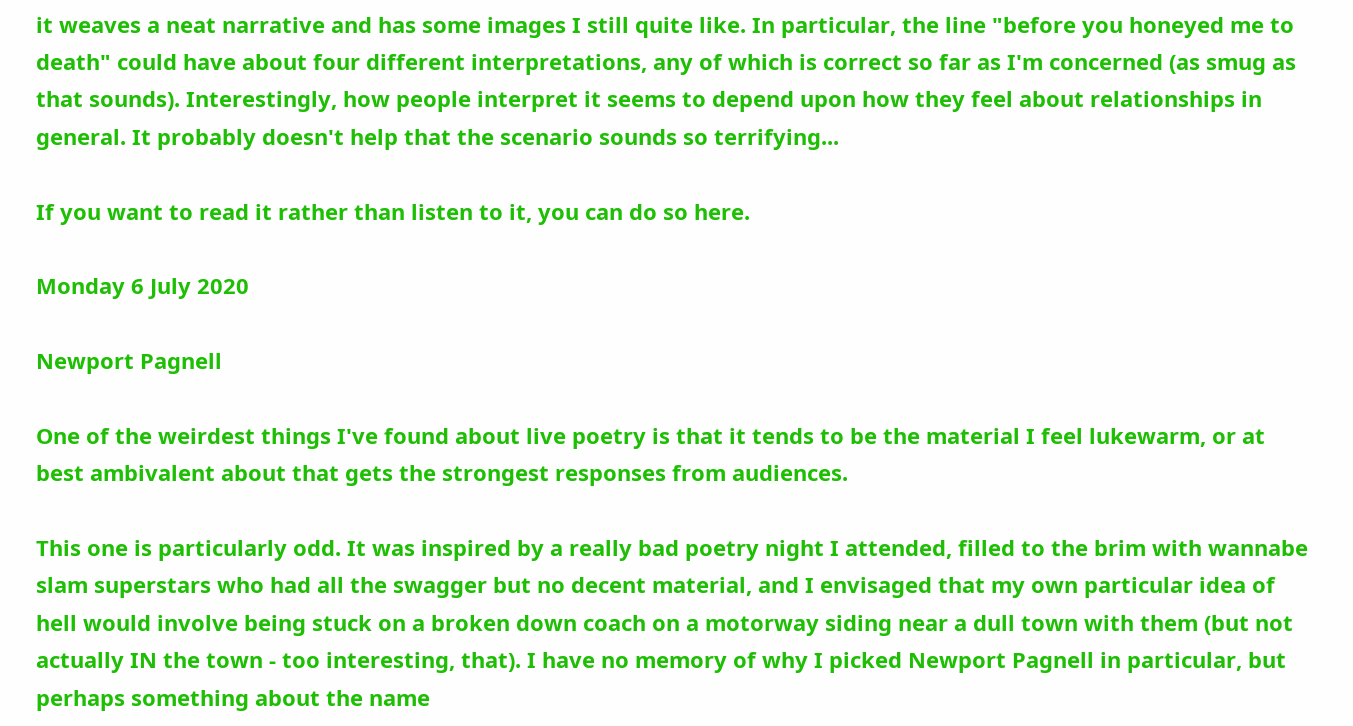it weaves a neat narrative and has some images I still quite like. In particular, the line "before you honeyed me to death" could have about four different interpretations, any of which is correct so far as I'm concerned (as smug as that sounds). Interestingly, how people interpret it seems to depend upon how they feel about relationships in general. It probably doesn't help that the scenario sounds so terrifying...

If you want to read it rather than listen to it, you can do so here.

Monday 6 July 2020

Newport Pagnell

One of the weirdest things I've found about live poetry is that it tends to be the material I feel lukewarm, or at best ambivalent about that gets the strongest responses from audiences.

This one is particularly odd. It was inspired by a really bad poetry night I attended, filled to the brim with wannabe slam superstars who had all the swagger but no decent material, and I envisaged that my own particular idea of hell would involve being stuck on a broken down coach on a motorway siding near a dull town with them (but not actually IN the town - too interesting, that). I have no memory of why I picked Newport Pagnell in particular, but perhaps something about the name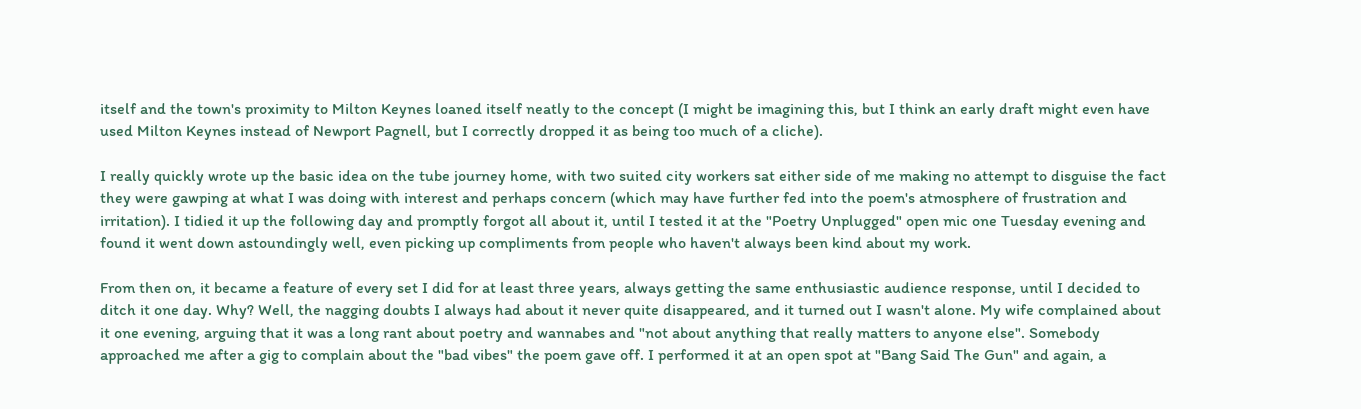itself and the town's proximity to Milton Keynes loaned itself neatly to the concept (I might be imagining this, but I think an early draft might even have used Milton Keynes instead of Newport Pagnell, but I correctly dropped it as being too much of a cliche).

I really quickly wrote up the basic idea on the tube journey home, with two suited city workers sat either side of me making no attempt to disguise the fact they were gawping at what I was doing with interest and perhaps concern (which may have further fed into the poem's atmosphere of frustration and irritation). I tidied it up the following day and promptly forgot all about it, until I tested it at the "Poetry Unplugged" open mic one Tuesday evening and found it went down astoundingly well, even picking up compliments from people who haven't always been kind about my work.

From then on, it became a feature of every set I did for at least three years, always getting the same enthusiastic audience response, until I decided to ditch it one day. Why? Well, the nagging doubts I always had about it never quite disappeared, and it turned out I wasn't alone. My wife complained about it one evening, arguing that it was a long rant about poetry and wannabes and "not about anything that really matters to anyone else". Somebody approached me after a gig to complain about the "bad vibes" the poem gave off. I performed it at an open spot at "Bang Said The Gun" and again, a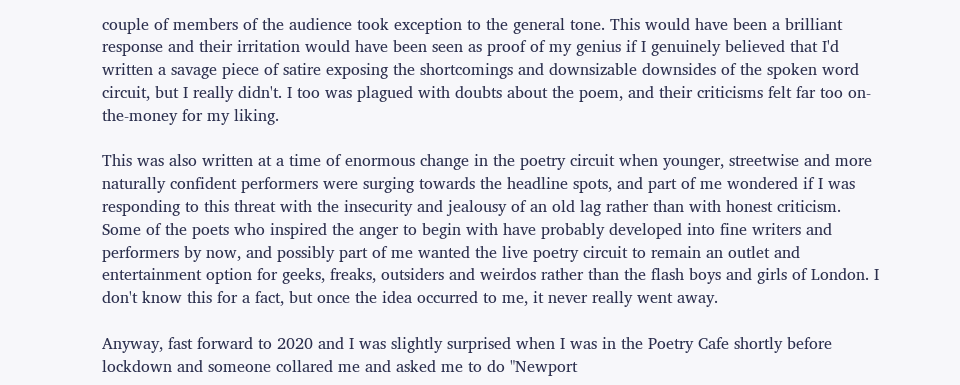couple of members of the audience took exception to the general tone. This would have been a brilliant response and their irritation would have been seen as proof of my genius if I genuinely believed that I'd written a savage piece of satire exposing the shortcomings and downsizable downsides of the spoken word circuit, but I really didn't. I too was plagued with doubts about the poem, and their criticisms felt far too on-the-money for my liking.

This was also written at a time of enormous change in the poetry circuit when younger, streetwise and more naturally confident performers were surging towards the headline spots, and part of me wondered if I was responding to this threat with the insecurity and jealousy of an old lag rather than with honest criticism. Some of the poets who inspired the anger to begin with have probably developed into fine writers and performers by now, and possibly part of me wanted the live poetry circuit to remain an outlet and entertainment option for geeks, freaks, outsiders and weirdos rather than the flash boys and girls of London. I don't know this for a fact, but once the idea occurred to me, it never really went away.

Anyway, fast forward to 2020 and I was slightly surprised when I was in the Poetry Cafe shortly before lockdown and someone collared me and asked me to do "Newport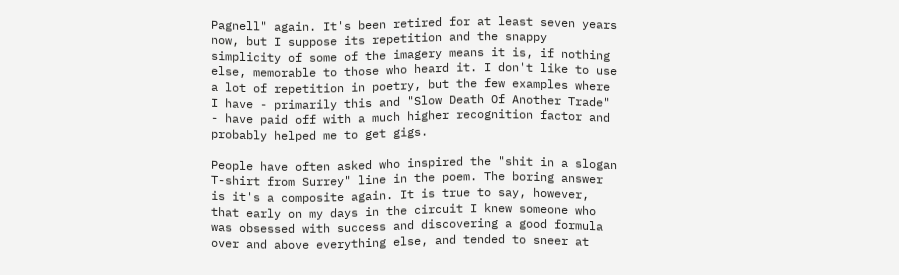Pagnell" again. It's been retired for at least seven years now, but I suppose its repetition and the snappy simplicity of some of the imagery means it is, if nothing else, memorable to those who heard it. I don't like to use a lot of repetition in poetry, but the few examples where I have - primarily this and "Slow Death Of Another Trade" - have paid off with a much higher recognition factor and probably helped me to get gigs.

People have often asked who inspired the "shit in a slogan T-shirt from Surrey" line in the poem. The boring answer is it's a composite again. It is true to say, however, that early on my days in the circuit I knew someone who was obsessed with success and discovering a good formula over and above everything else, and tended to sneer at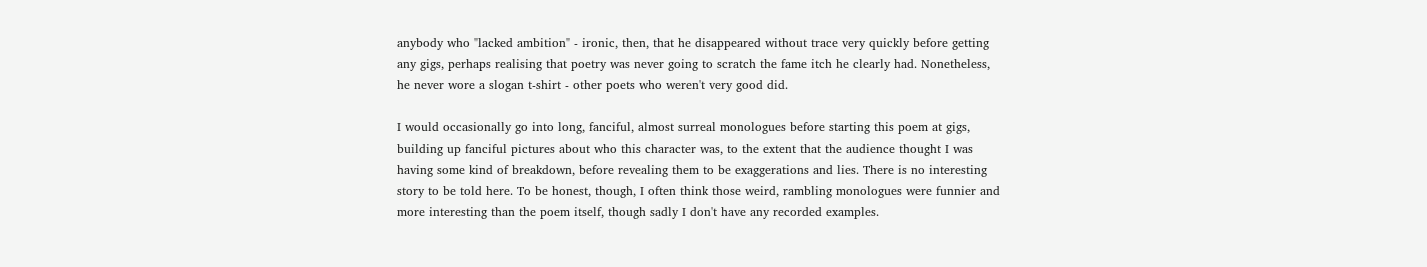anybody who "lacked ambition" - ironic, then, that he disappeared without trace very quickly before getting any gigs, perhaps realising that poetry was never going to scratch the fame itch he clearly had. Nonetheless, he never wore a slogan t-shirt - other poets who weren't very good did.

I would occasionally go into long, fanciful, almost surreal monologues before starting this poem at gigs, building up fanciful pictures about who this character was, to the extent that the audience thought I was having some kind of breakdown, before revealing them to be exaggerations and lies. There is no interesting story to be told here. To be honest, though, I often think those weird, rambling monologues were funnier and more interesting than the poem itself, though sadly I don't have any recorded examples.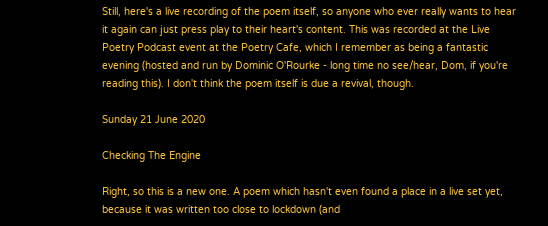Still, here's a live recording of the poem itself, so anyone who ever really wants to hear it again can just press play to their heart's content. This was recorded at the Live Poetry Podcast event at the Poetry Cafe, which I remember as being a fantastic evening (hosted and run by Dominic O'Rourke - long time no see/hear, Dom, if you're reading this). I don't think the poem itself is due a revival, though.

Sunday 21 June 2020

Checking The Engine

Right, so this is a new one. A poem which hasn't even found a place in a live set yet, because it was written too close to lockdown (and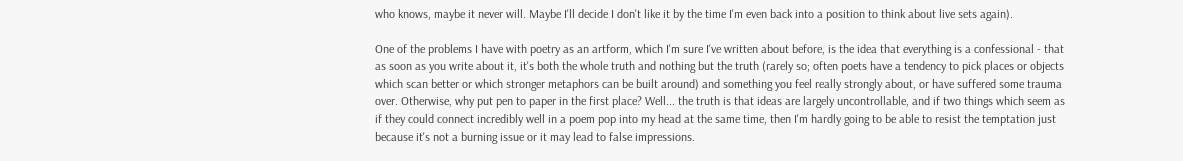who knows, maybe it never will. Maybe I'll decide I don't like it by the time I'm even back into a position to think about live sets again).

One of the problems I have with poetry as an artform, which I'm sure I've written about before, is the idea that everything is a confessional - that as soon as you write about it, it's both the whole truth and nothing but the truth (rarely so; often poets have a tendency to pick places or objects which scan better or which stronger metaphors can be built around) and something you feel really strongly about, or have suffered some trauma over. Otherwise, why put pen to paper in the first place? Well... the truth is that ideas are largely uncontrollable, and if two things which seem as if they could connect incredibly well in a poem pop into my head at the same time, then I'm hardly going to be able to resist the temptation just because it's not a burning issue or it may lead to false impressions.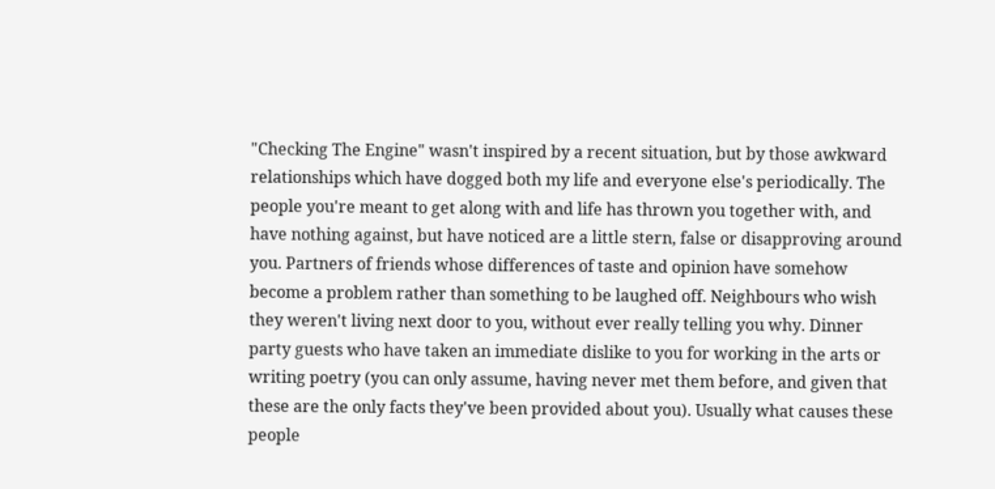"Checking The Engine" wasn't inspired by a recent situation, but by those awkward relationships which have dogged both my life and everyone else's periodically. The people you're meant to get along with and life has thrown you together with, and have nothing against, but have noticed are a little stern, false or disapproving around you. Partners of friends whose differences of taste and opinion have somehow become a problem rather than something to be laughed off. Neighbours who wish they weren't living next door to you, without ever really telling you why. Dinner party guests who have taken an immediate dislike to you for working in the arts or writing poetry (you can only assume, having never met them before, and given that these are the only facts they've been provided about you). Usually what causes these people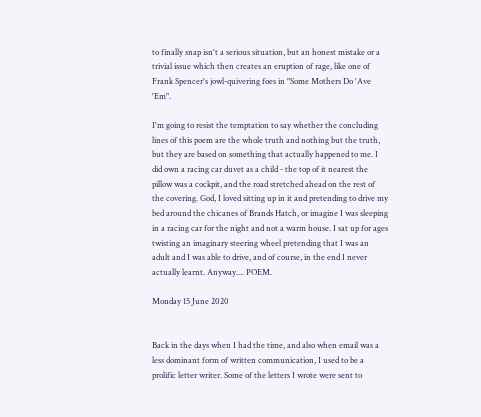to finally snap isn't a serious situation, but an honest mistake or a trivial issue which then creates an eruption of rage, like one of Frank Spencer's jowl-quivering foes in "Some Mothers Do 'Ave 'Em".

I'm going to resist the temptation to say whether the concluding lines of this poem are the whole truth and nothing but the truth, but they are based on something that actually happened to me. I did own a racing car duvet as a child - the top of it nearest the pillow was a cockpit, and the road stretched ahead on the rest of the covering. God, I loved sitting up in it and pretending to drive my bed around the chicanes of Brands Hatch, or imagine I was sleeping in a racing car for the night and not a warm house. I sat up for ages twisting an imaginary steering wheel pretending that I was an adult and I was able to drive, and of course, in the end I never actually learnt. Anyway.... POEM.

Monday 15 June 2020


Back in the days when I had the time, and also when email was a less dominant form of written communication, I used to be a prolific letter writer. Some of the letters I wrote were sent to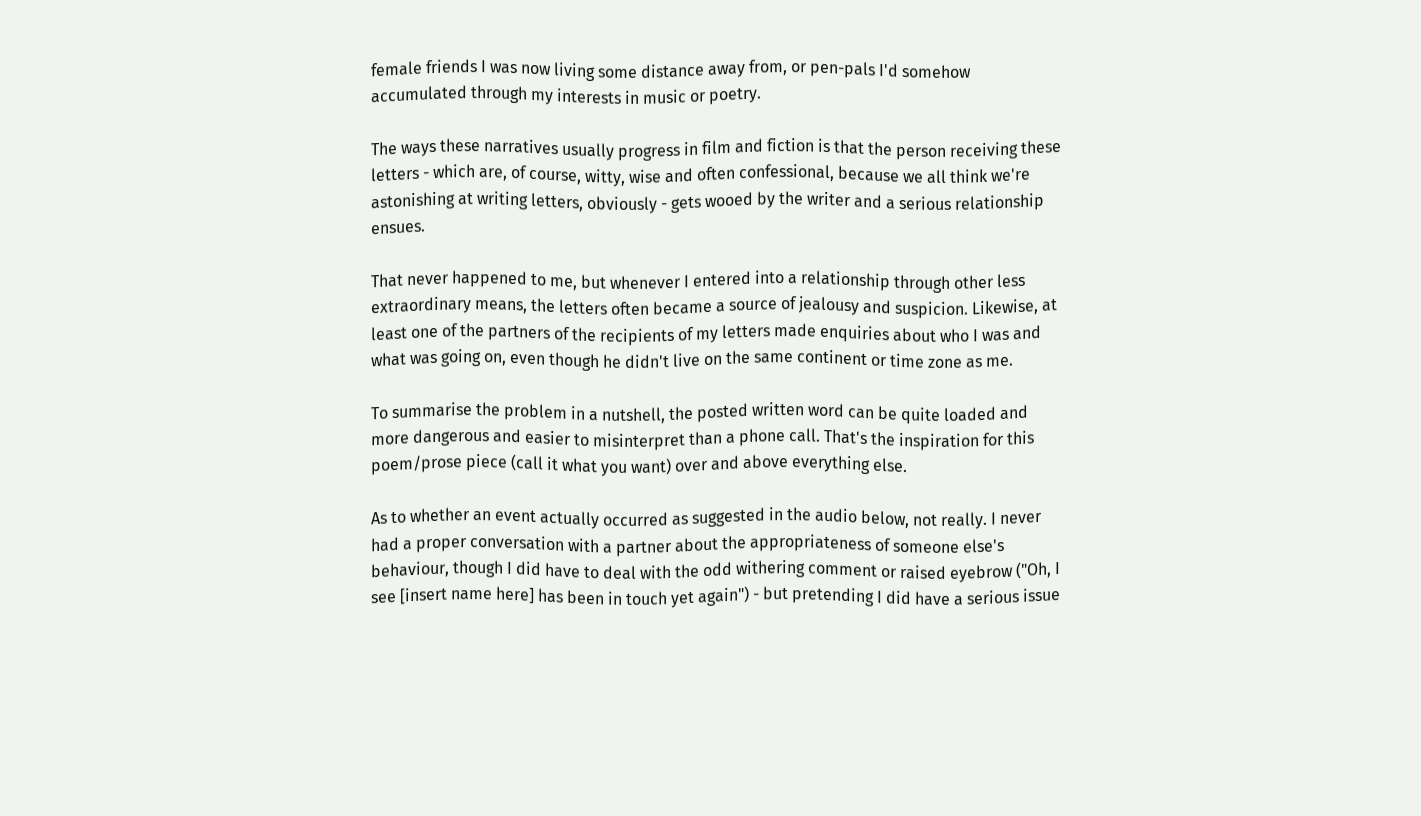female friends I was now living some distance away from, or pen-pals I'd somehow accumulated through my interests in music or poetry.

The ways these narratives usually progress in film and fiction is that the person receiving these letters - which are, of course, witty, wise and often confessional, because we all think we're astonishing at writing letters, obviously - gets wooed by the writer and a serious relationship ensues.

That never happened to me, but whenever I entered into a relationship through other less extraordinary means, the letters often became a source of jealousy and suspicion. Likewise, at least one of the partners of the recipients of my letters made enquiries about who I was and what was going on, even though he didn't live on the same continent or time zone as me.

To summarise the problem in a nutshell, the posted written word can be quite loaded and more dangerous and easier to misinterpret than a phone call. That's the inspiration for this poem/prose piece (call it what you want) over and above everything else.

As to whether an event actually occurred as suggested in the audio below, not really. I never had a proper conversation with a partner about the appropriateness of someone else's behaviour, though I did have to deal with the odd withering comment or raised eyebrow ("Oh, I see [insert name here] has been in touch yet again") - but pretending I did have a serious issue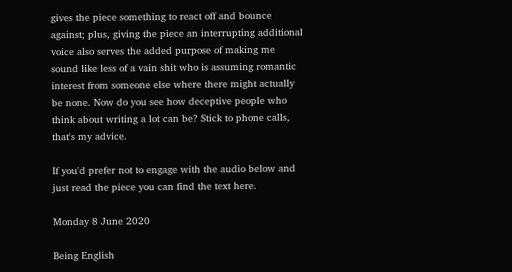gives the piece something to react off and bounce against; plus, giving the piece an interrupting additional voice also serves the added purpose of making me sound like less of a vain shit who is assuming romantic interest from someone else where there might actually be none. Now do you see how deceptive people who think about writing a lot can be? Stick to phone calls, that's my advice.

If you'd prefer not to engage with the audio below and just read the piece you can find the text here.

Monday 8 June 2020

Being English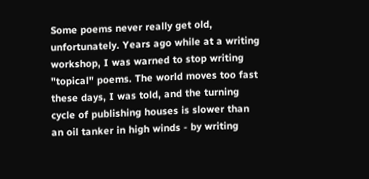Some poems never really get old, unfortunately. Years ago while at a writing workshop, I was warned to stop writing "topical" poems. The world moves too fast these days, I was told, and the turning cycle of publishing houses is slower than an oil tanker in high winds - by writing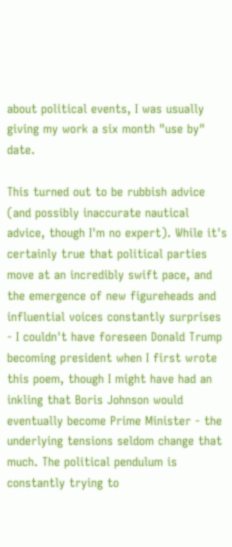about political events, I was usually giving my work a six month "use by" date.

This turned out to be rubbish advice (and possibly inaccurate nautical advice, though I'm no expert). While it's certainly true that political parties move at an incredibly swift pace, and the emergence of new figureheads and influential voices constantly surprises - I couldn't have foreseen Donald Trump becoming president when I first wrote this poem, though I might have had an inkling that Boris Johnson would eventually become Prime Minister - the underlying tensions seldom change that much. The political pendulum is constantly trying to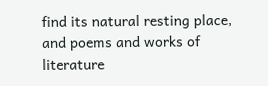find its natural resting place, and poems and works of literature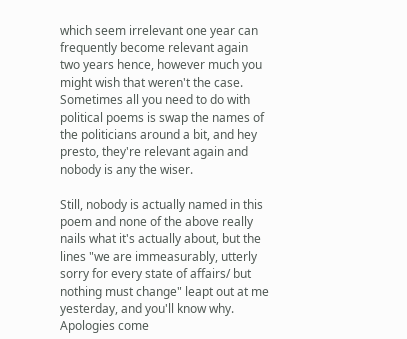which seem irrelevant one year can frequently become relevant again two years hence, however much you might wish that weren't the case. Sometimes all you need to do with political poems is swap the names of the politicians around a bit, and hey presto, they're relevant again and nobody is any the wiser.

Still, nobody is actually named in this poem and none of the above really nails what it's actually about, but the lines "we are immeasurably, utterly sorry for every state of affairs/ but nothing must change" leapt out at me yesterday, and you'll know why. Apologies come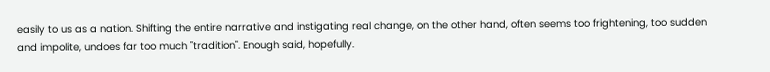easily to us as a nation. Shifting the entire narrative and instigating real change, on the other hand, often seems too frightening, too sudden and impolite, undoes far too much "tradition". Enough said, hopefully.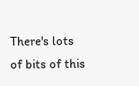There's lots of bits of this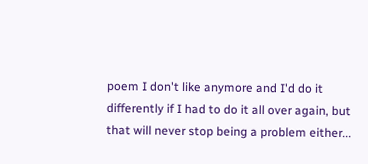poem I don't like anymore and I'd do it differently if I had to do it all over again, but that will never stop being a problem either...